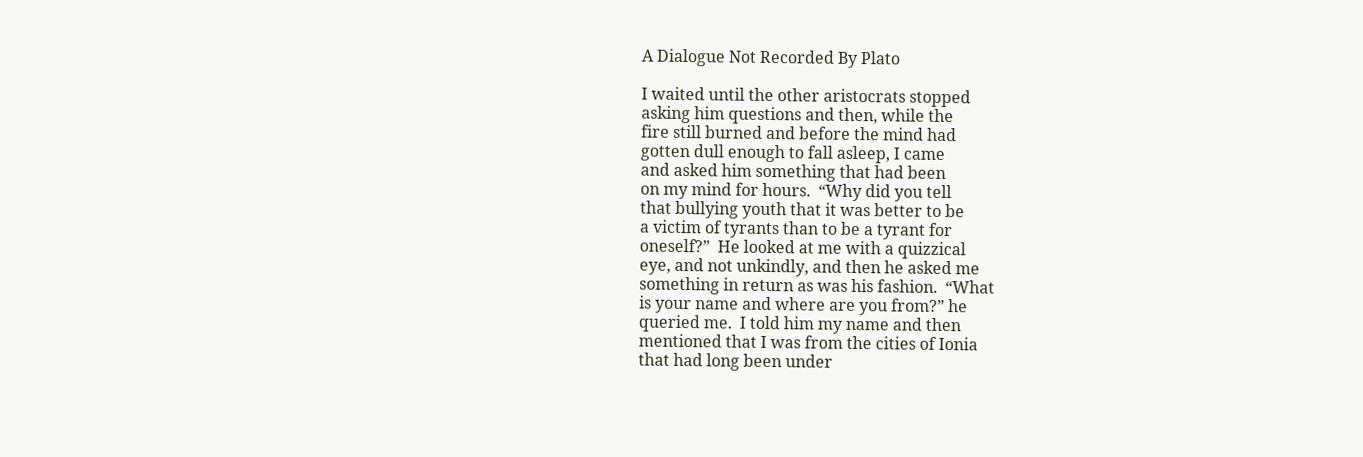A Dialogue Not Recorded By Plato

I waited until the other aristocrats stopped
asking him questions and then, while the
fire still burned and before the mind had
gotten dull enough to fall asleep, I came
and asked him something that had been
on my mind for hours.  “Why did you tell
that bullying youth that it was better to be
a victim of tyrants than to be a tyrant for
oneself?”  He looked at me with a quizzical
eye, and not unkindly, and then he asked me
something in return as was his fashion.  “What
is your name and where are you from?” he
queried me.  I told him my name and then
mentioned that I was from the cities of Ionia
that had long been under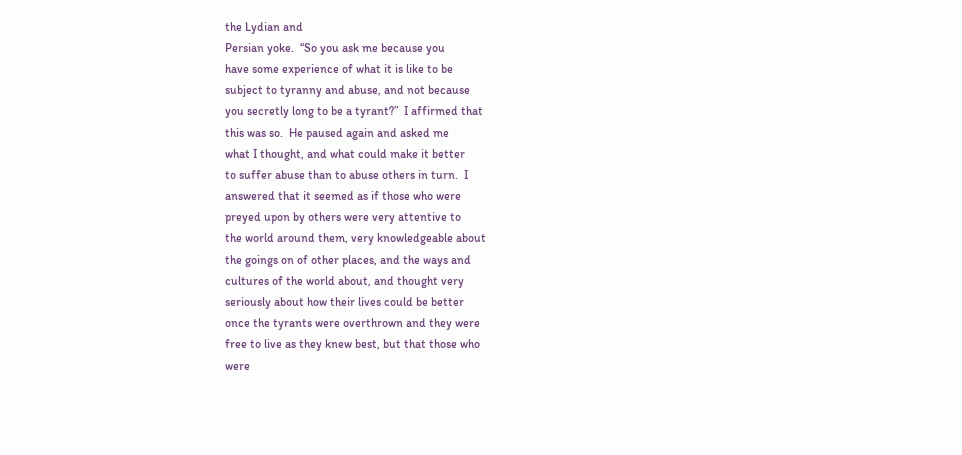the Lydian and
Persian yoke.  “So you ask me because you
have some experience of what it is like to be
subject to tyranny and abuse, and not because
you secretly long to be a tyrant?”  I affirmed that
this was so.  He paused again and asked me
what I thought, and what could make it better
to suffer abuse than to abuse others in turn.  I
answered that it seemed as if those who were
preyed upon by others were very attentive to
the world around them, very knowledgeable about
the goings on of other places, and the ways and
cultures of the world about, and thought very
seriously about how their lives could be better
once the tyrants were overthrown and they were
free to live as they knew best, but that those who
were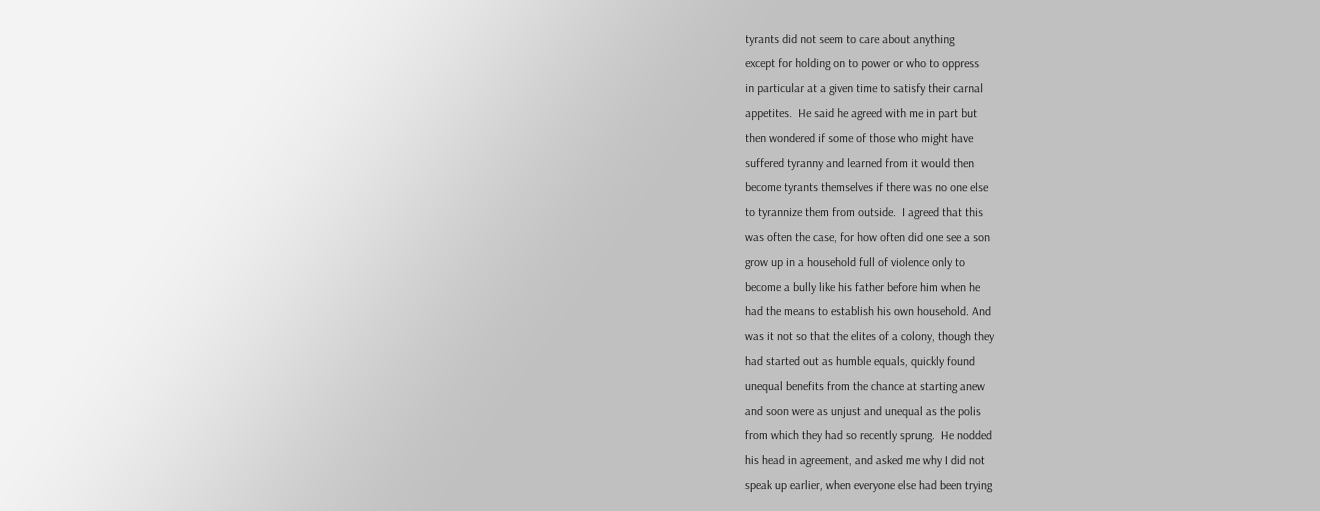tyrants did not seem to care about anything
except for holding on to power or who to oppress
in particular at a given time to satisfy their carnal
appetites.  He said he agreed with me in part but
then wondered if some of those who might have
suffered tyranny and learned from it would then
become tyrants themselves if there was no one else
to tyrannize them from outside.  I agreed that this
was often the case, for how often did one see a son
grow up in a household full of violence only to
become a bully like his father before him when he
had the means to establish his own household. And
was it not so that the elites of a colony, though they
had started out as humble equals, quickly found
unequal benefits from the chance at starting anew
and soon were as unjust and unequal as the polis
from which they had so recently sprung.  He nodded
his head in agreement, and asked me why I did not
speak up earlier, when everyone else had been trying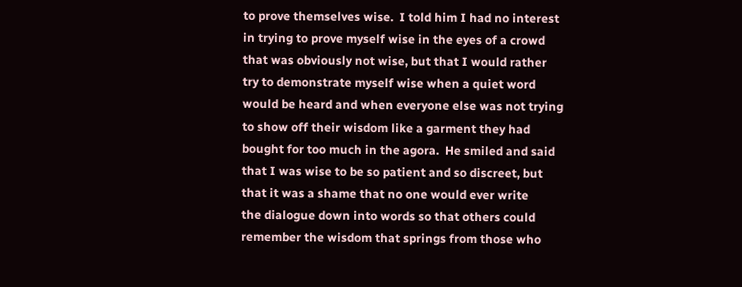to prove themselves wise.  I told him I had no interest
in trying to prove myself wise in the eyes of a crowd
that was obviously not wise, but that I would rather
try to demonstrate myself wise when a quiet word
would be heard and when everyone else was not trying
to show off their wisdom like a garment they had
bought for too much in the agora.  He smiled and said
that I was wise to be so patient and so discreet, but
that it was a shame that no one would ever write
the dialogue down into words so that others could
remember the wisdom that springs from those who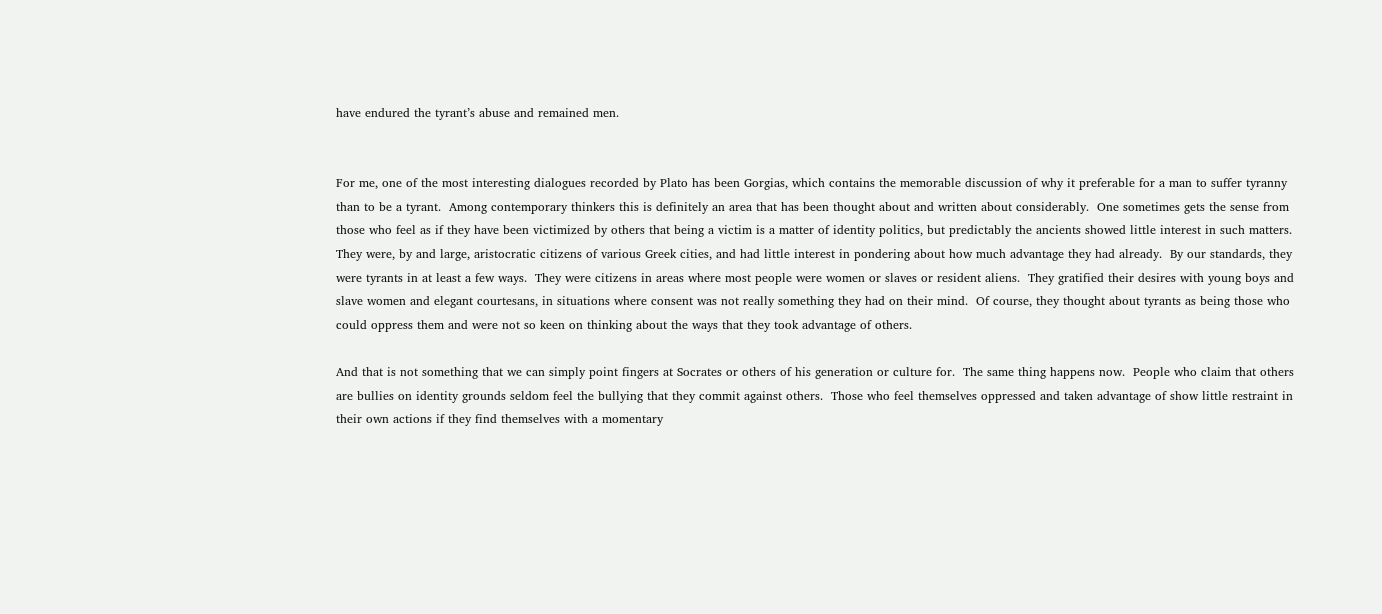have endured the tyrant’s abuse and remained men.


For me, one of the most interesting dialogues recorded by Plato has been Gorgias, which contains the memorable discussion of why it preferable for a man to suffer tyranny than to be a tyrant.  Among contemporary thinkers this is definitely an area that has been thought about and written about considerably.  One sometimes gets the sense from those who feel as if they have been victimized by others that being a victim is a matter of identity politics, but predictably the ancients showed little interest in such matters.  They were, by and large, aristocratic citizens of various Greek cities, and had little interest in pondering about how much advantage they had already.  By our standards, they were tyrants in at least a few ways.  They were citizens in areas where most people were women or slaves or resident aliens.  They gratified their desires with young boys and slave women and elegant courtesans, in situations where consent was not really something they had on their mind.  Of course, they thought about tyrants as being those who could oppress them and were not so keen on thinking about the ways that they took advantage of others.

And that is not something that we can simply point fingers at Socrates or others of his generation or culture for.  The same thing happens now.  People who claim that others are bullies on identity grounds seldom feel the bullying that they commit against others.  Those who feel themselves oppressed and taken advantage of show little restraint in their own actions if they find themselves with a momentary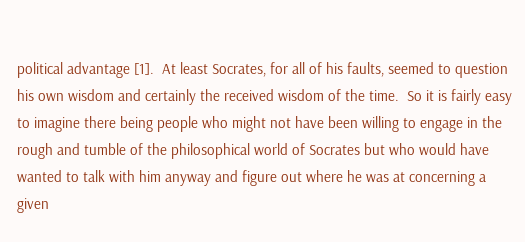political advantage [1].  At least Socrates, for all of his faults, seemed to question his own wisdom and certainly the received wisdom of the time.  So it is fairly easy to imagine there being people who might not have been willing to engage in the rough and tumble of the philosophical world of Socrates but who would have wanted to talk with him anyway and figure out where he was at concerning a given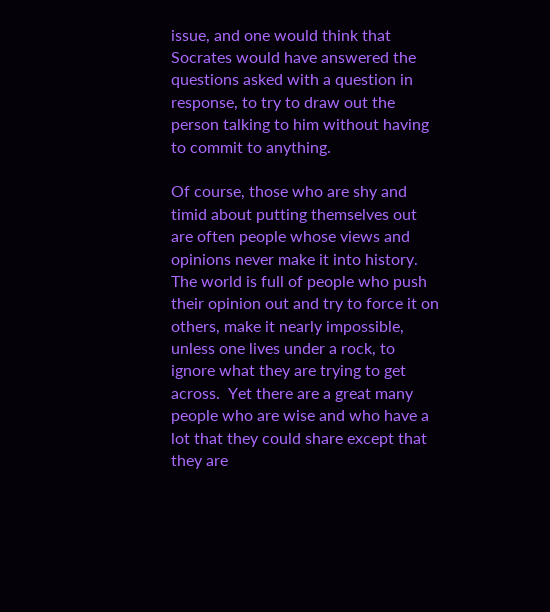issue, and one would think that Socrates would have answered the questions asked with a question in response, to try to draw out the person talking to him without having to commit to anything.

Of course, those who are shy and timid about putting themselves out are often people whose views and opinions never make it into history.  The world is full of people who push their opinion out and try to force it on others, make it nearly impossible, unless one lives under a rock, to ignore what they are trying to get across.  Yet there are a great many people who are wise and who have a lot that they could share except that they are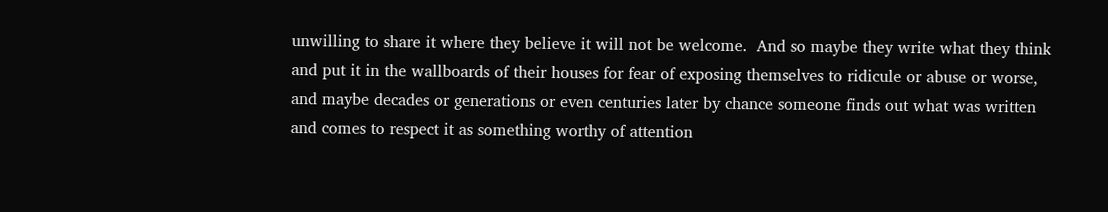unwilling to share it where they believe it will not be welcome.  And so maybe they write what they think and put it in the wallboards of their houses for fear of exposing themselves to ridicule or abuse or worse, and maybe decades or generations or even centuries later by chance someone finds out what was written and comes to respect it as something worthy of attention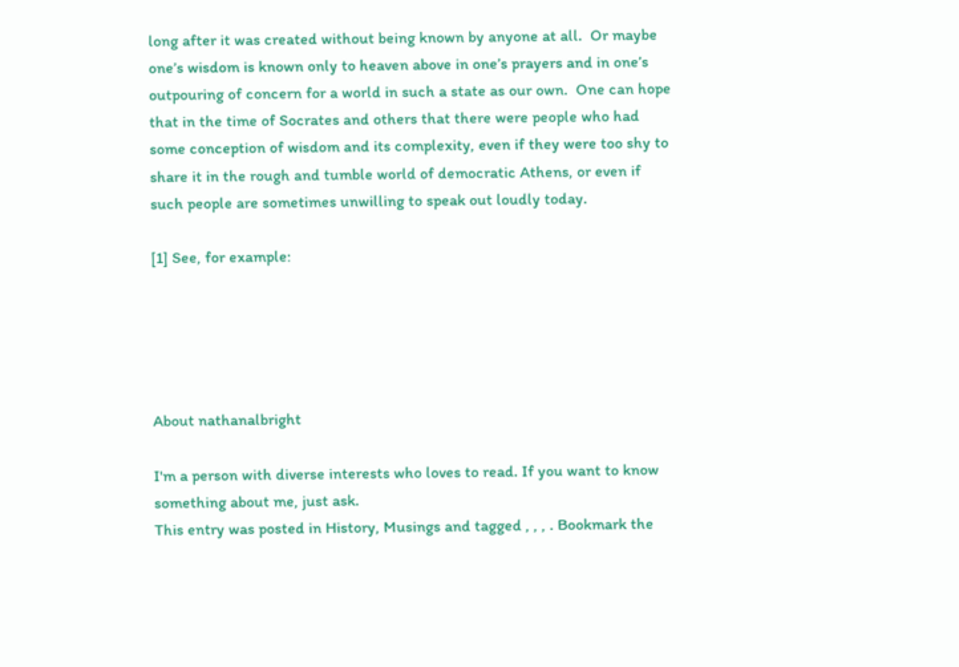long after it was created without being known by anyone at all.  Or maybe one’s wisdom is known only to heaven above in one’s prayers and in one’s outpouring of concern for a world in such a state as our own.  One can hope that in the time of Socrates and others that there were people who had some conception of wisdom and its complexity, even if they were too shy to share it in the rough and tumble world of democratic Athens, or even if such people are sometimes unwilling to speak out loudly today.

[1] See, for example:





About nathanalbright

I'm a person with diverse interests who loves to read. If you want to know something about me, just ask.
This entry was posted in History, Musings and tagged , , , . Bookmark the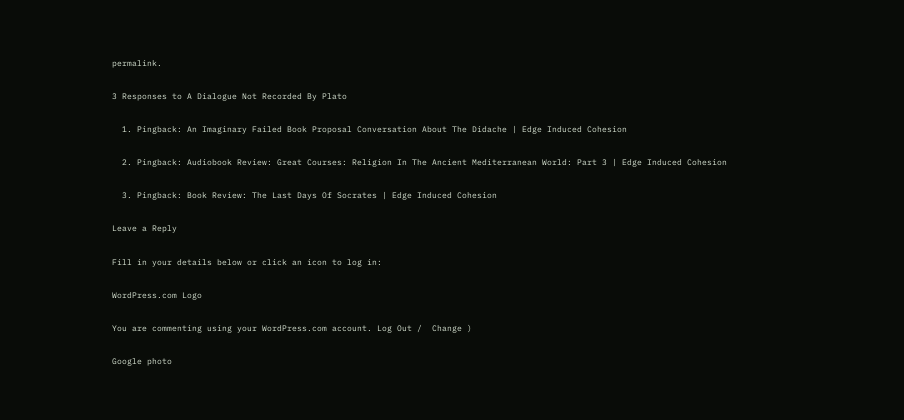permalink.

3 Responses to A Dialogue Not Recorded By Plato

  1. Pingback: An Imaginary Failed Book Proposal Conversation About The Didache | Edge Induced Cohesion

  2. Pingback: Audiobook Review: Great Courses: Religion In The Ancient Mediterranean World: Part 3 | Edge Induced Cohesion

  3. Pingback: Book Review: The Last Days Of Socrates | Edge Induced Cohesion

Leave a Reply

Fill in your details below or click an icon to log in:

WordPress.com Logo

You are commenting using your WordPress.com account. Log Out /  Change )

Google photo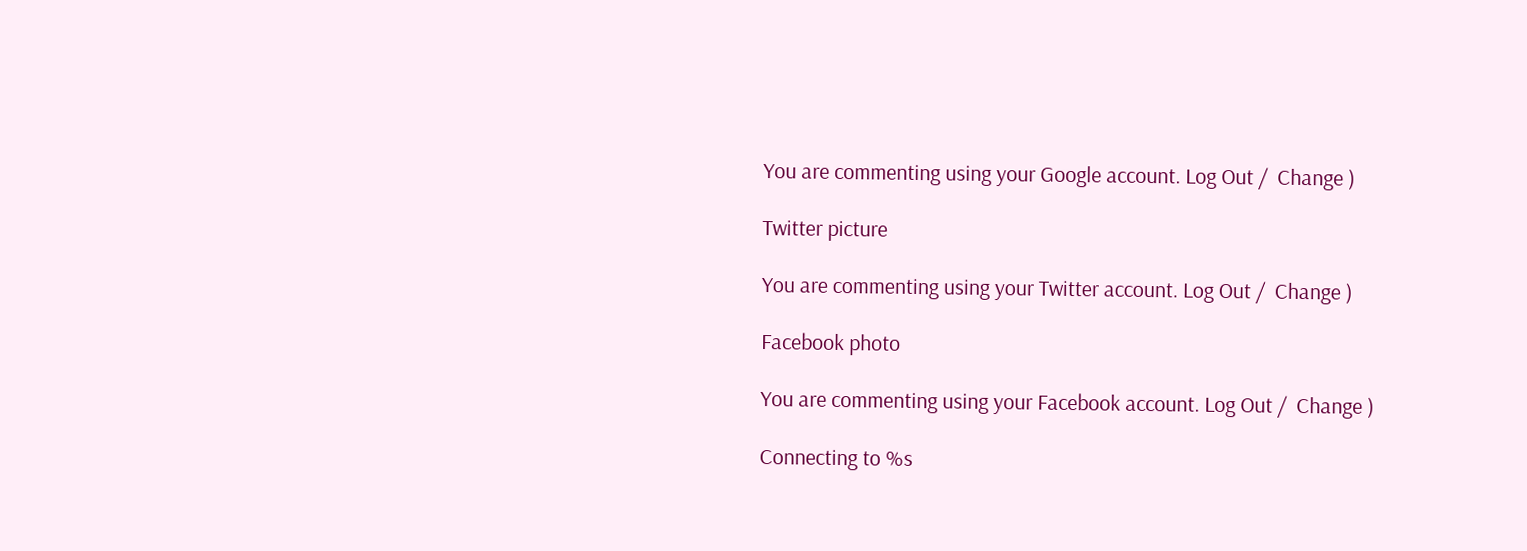You are commenting using your Google account. Log Out /  Change )

Twitter picture

You are commenting using your Twitter account. Log Out /  Change )

Facebook photo

You are commenting using your Facebook account. Log Out /  Change )

Connecting to %s